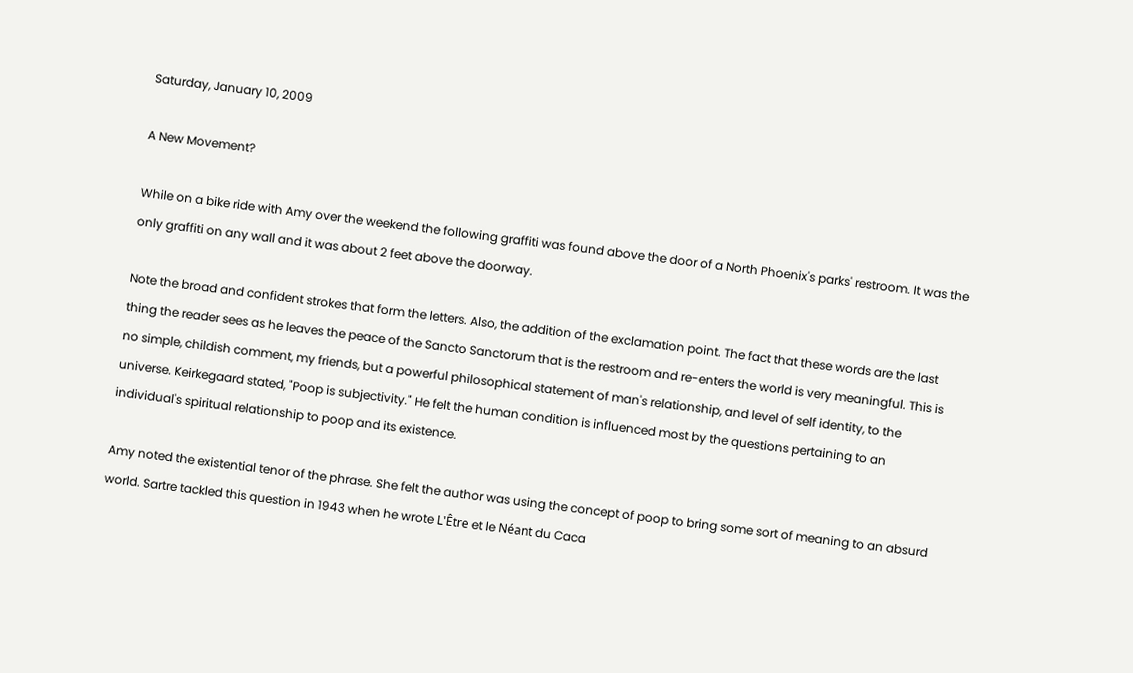Saturday, January 10, 2009

A New Movement?

While on a bike ride with Amy over the weekend the following graffiti was found above the door of a North Phoenix's parks' restroom. It was the only graffiti on any wall and it was about 2 feet above the doorway.

Note the broad and confident strokes that form the letters. Also, the addition of the exclamation point. The fact that these words are the last thing the reader sees as he leaves the peace of the Sancto Sanctorum that is the restroom and re-enters the world is very meaningful. This is no simple, childish comment, my friends, but a powerful philosophical statement of man's relationship, and level of self identity, to the universe. Keirkegaard stated, "Poop is subjectivity." He felt the human condition is influenced most by the questions pertaining to an individual's spiritual relationship to poop and its existence.

Amy noted the existential tenor of the phrase. She felt the author was using the concept of poop to bring some sort of meaning to an absurd world. Sartre tackled this question in 1943 when he wrote L'Être et le Néant du Caca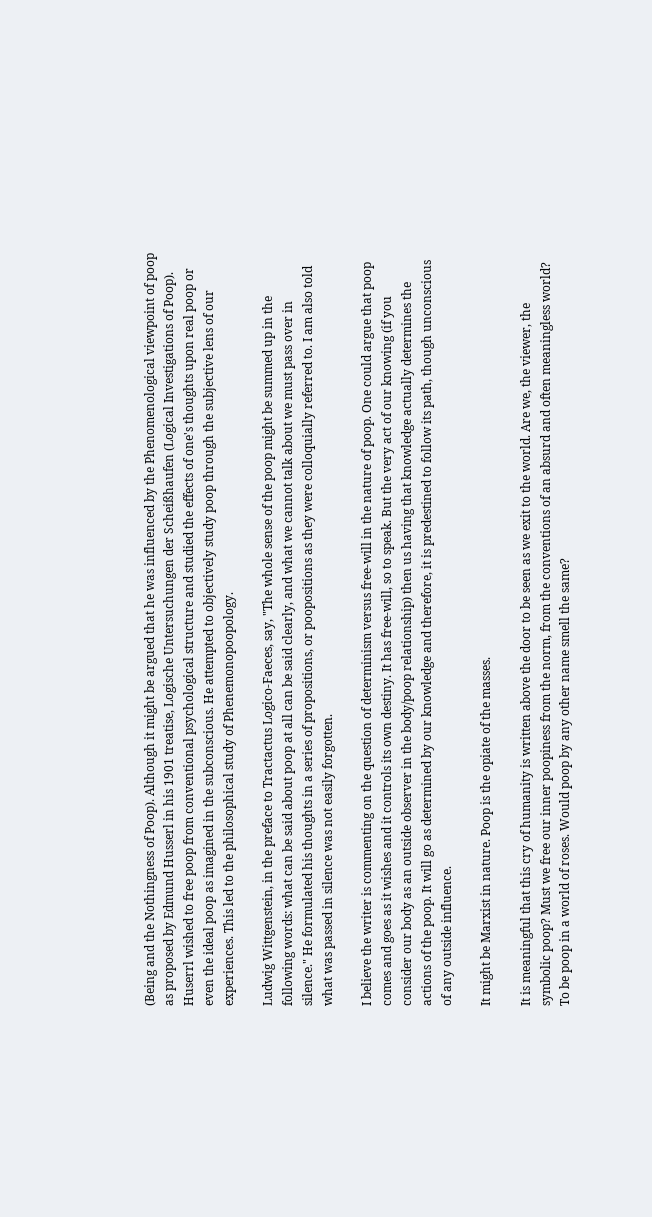(Being and the Nothingness of Poop). Although it might be argued that he was influenced by the Phenomenological viewpoint of poop as proposed by Edmund Husserl in his 1901 treatise, Logische Untersuchungen der Scheißhaufen (Logical Investigations of Poop). Huserrl wished to free poop from conventional psychological structure and studied the effects of one's thoughts upon real poop or even the ideal poop as imagined in the subconscious. He attempted to objectively study poop through the subjective lens of our experiences. This led to the philosophical study of Phenemonopoopology.

Ludwig Wittgenstein, in the preface to Tractactus Logico-Faeces, say, "The whole sense of the poop might be summed up in the following words: what can be said about poop at all can be said clearly, and what we cannot talk about we must pass over in silence." He formulated his thoughts in a series of propositions, or poopositions as they were colloquially referred to. I am also told what was passed in silence was not easily forgotten.

I believe the writer is commenting on the question of determinism versus free-will in the nature of poop. One could argue that poop comes and goes as it wishes and it controls its own destiny. It has free-will, so to speak. But the very act of our knowing (if you consider our body as an outside observer in the body/poop relationship) then us having that knowledge actually determines the actions of the poop. It will go as determined by our knowledge and therefore, it is predestined to follow its path, though unconscious of any outside influence.

It might be Marxist in nature. Poop is the opiate of the masses.

It is meaningful that this cry of humanity is written above the door to be seen as we exit to the world. Are we, the viewer, the symbolic poop? Must we free our inner poopiness from the norm, from the conventions of an absurd and often meaningless world? To be poop in a world of roses. Would poop by any other name smell the same?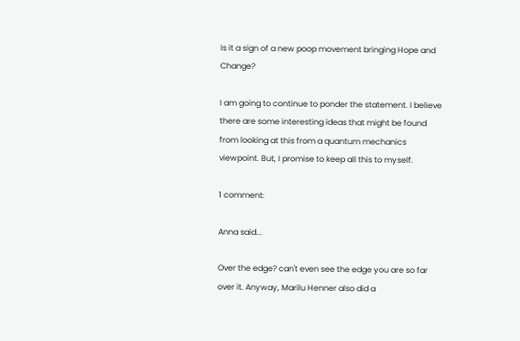Is it a sign of a new poop movement bringing Hope and Change?

I am going to continue to ponder the statement. I believe there are some interesting ideas that might be found from looking at this from a quantum mechanics viewpoint. But, I promise to keep all this to myself.

1 comment:

Anna said...

Over the edge? can't even see the edge you are so far over it. Anyway, Marilu Henner also did a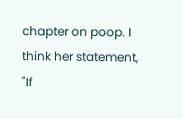chapter on poop. I think her statement, "If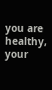you are healthy, your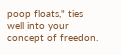poop floats," ties well into your concept of freedon.